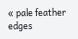« pale feather edges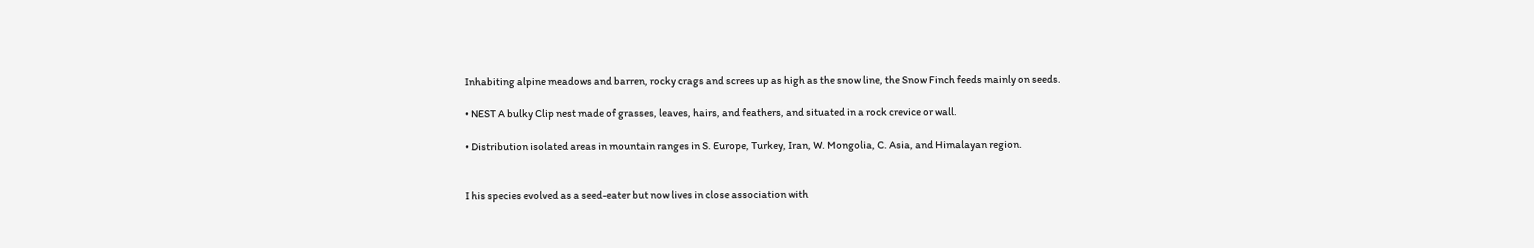Inhabiting alpine meadows and barren, rocky crags and screes up as high as the snow line, the Snow Finch feeds mainly on seeds.

• NEST A bulky Clip nest made of grasses, leaves, hairs, and feathers, and situated in a rock crevice or wall.

• Distribution isolated areas in mountain ranges in S. Europe, Turkey, Iran, W. Mongolia, C. Asia, and Himalayan region.


I his species evolved as a seed-eater but now lives in close association with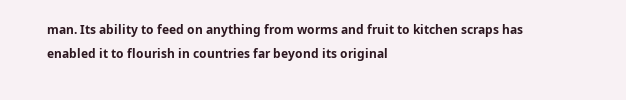man. Its ability to feed on anything from worms and fruit to kitchen scraps has enabled it to flourish in countries far beyond its original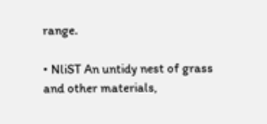range.

• NliST An untidy nest of grass and other materials,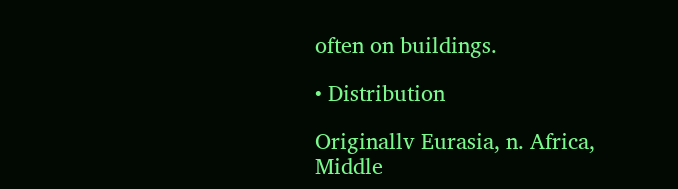often on buildings.

• Distribution

Originallv Eurasia, n. Africa, Middle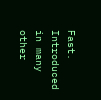Fast. Introduced in many other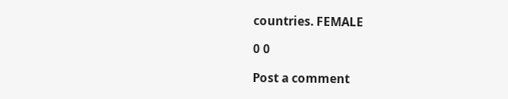countries. FEMALE

0 0

Post a comment